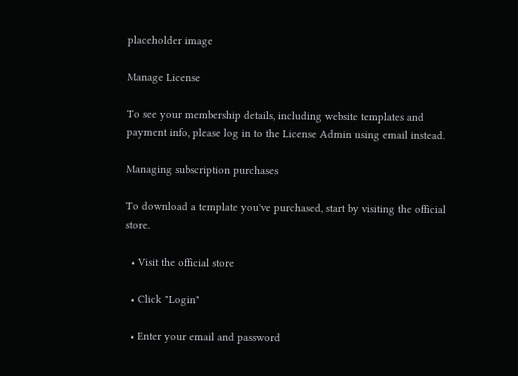placeholder image

Manage License

To see your membership details, including website templates and payment info, please log in to the License Admin using email instead.

Managing subscription purchases

To download a template you've purchased, start by visiting the official store.

  • Visit the official store

  • Click "Login"

  • Enter your email and password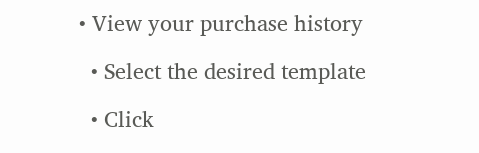• View your purchase history

  • Select the desired template

  • Click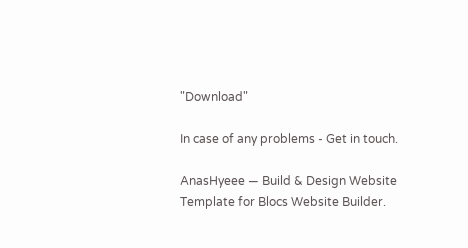"Download"

In case of any problems - Get in touch.

AnasHyeee — Build & Design Website Template for Blocs Website Builder.